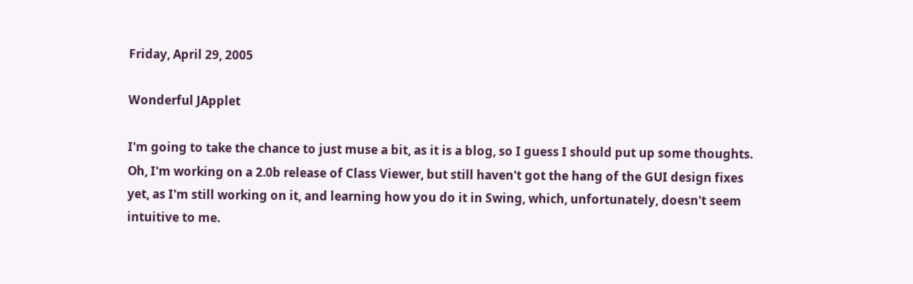Friday, April 29, 2005

Wonderful JApplet

I'm going to take the chance to just muse a bit, as it is a blog, so I guess I should put up some thoughts. Oh, I'm working on a 2.0b release of Class Viewer, but still haven't got the hang of the GUI design fixes yet, as I'm still working on it, and learning how you do it in Swing, which, unfortunately, doesn't seem intuitive to me.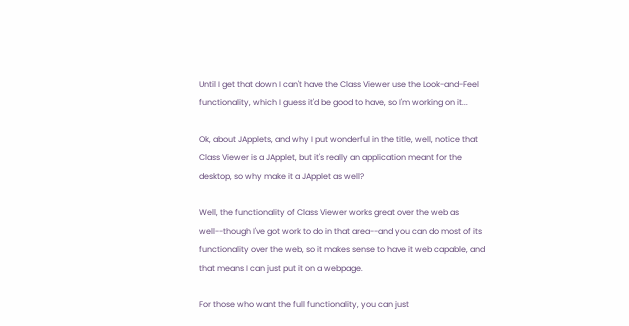Until I get that down I can't have the Class Viewer use the Look-and-Feel functionality, which I guess it'd be good to have, so I'm working on it...

Ok, about JApplets, and why I put wonderful in the title, well, notice that Class Viewer is a JApplet, but it's really an application meant for the desktop, so why make it a JApplet as well?

Well, the functionality of Class Viewer works great over the web as well--though I've got work to do in that area--and you can do most of its functionality over the web, so it makes sense to have it web capable, and that means I can just put it on a webpage.

For those who want the full functionality, you can just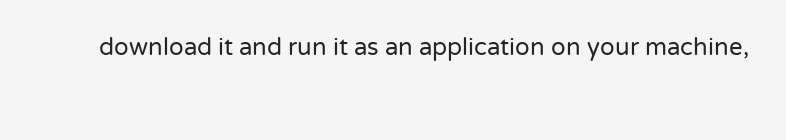download it and run it as an application on your machine,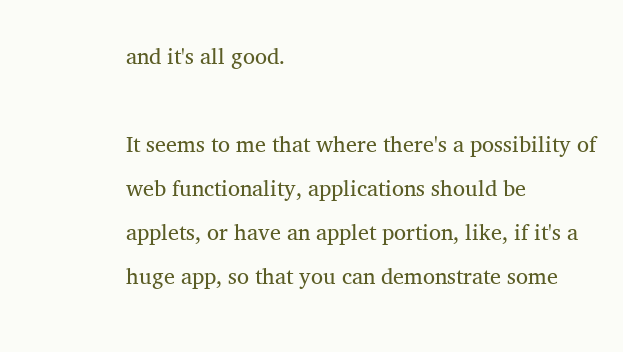and it's all good.

It seems to me that where there's a possibility of web functionality, applications should be applets, or have an applet portion, like, if it's a huge app, so that you can demonstrate some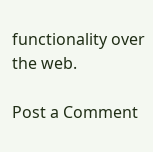functionality over the web.

Post a Comment